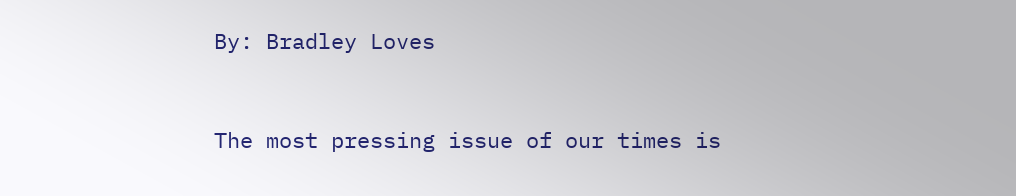By: Bradley Loves


The most pressing issue of our times is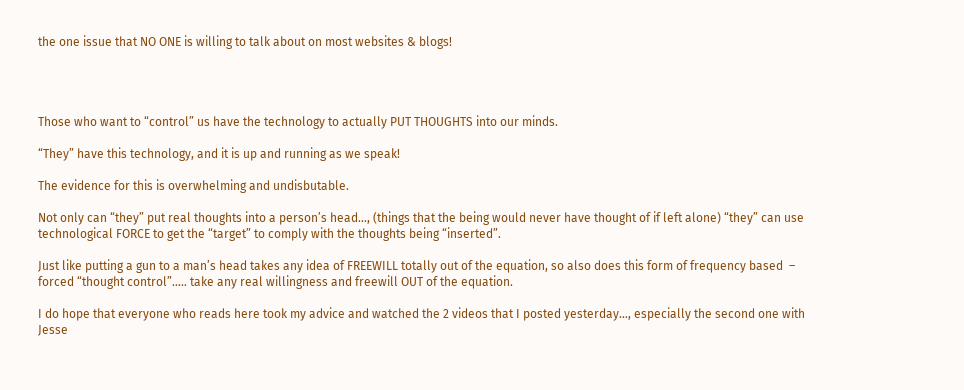the one issue that NO ONE is willing to talk about on most websites & blogs!




Those who want to “control” us have the technology to actually PUT THOUGHTS into our minds.

“They” have this technology, and it is up and running as we speak!

The evidence for this is overwhelming and undisbutable.

Not only can “they” put real thoughts into a person’s head…, (things that the being would never have thought of if left alone) “they” can use technological FORCE to get the “target” to comply with the thoughts being “inserted”.

Just like putting a gun to a man’s head takes any idea of FREEWILL totally out of the equation, so also does this form of frequency based  – forced “thought control”….. take any real willingness and freewill OUT of the equation.

I do hope that everyone who reads here took my advice and watched the 2 videos that I posted yesterday…, especially the second one with Jesse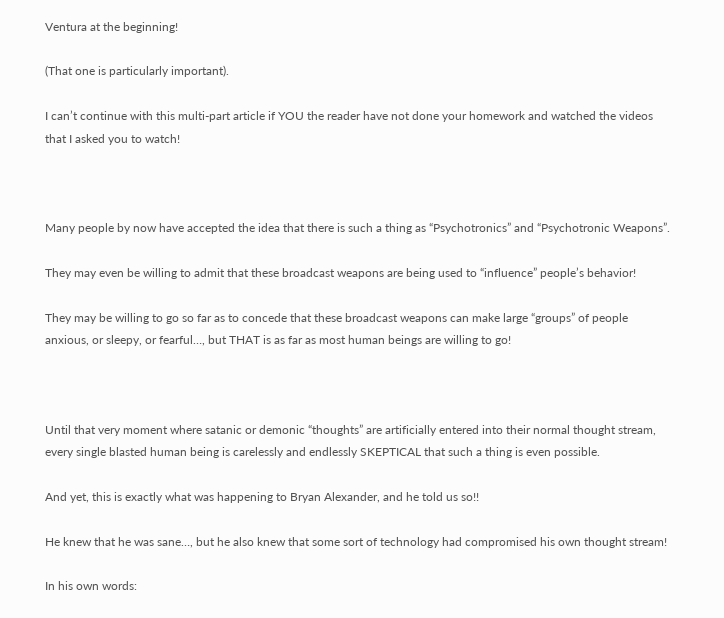Ventura at the beginning!

(That one is particularly important).

I can’t continue with this multi-part article if YOU the reader have not done your homework and watched the videos that I asked you to watch!



Many people by now have accepted the idea that there is such a thing as “Psychotronics” and “Psychotronic Weapons”.

They may even be willing to admit that these broadcast weapons are being used to “influence” people’s behavior!

They may be willing to go so far as to concede that these broadcast weapons can make large “groups” of people anxious, or sleepy, or fearful…, but THAT is as far as most human beings are willing to go!



Until that very moment where satanic or demonic “thoughts” are artificially entered into their normal thought stream, every single blasted human being is carelessly and endlessly SKEPTICAL that such a thing is even possible.

And yet, this is exactly what was happening to Bryan Alexander, and he told us so!!

He knew that he was sane…, but he also knew that some sort of technology had compromised his own thought stream!

In his own words: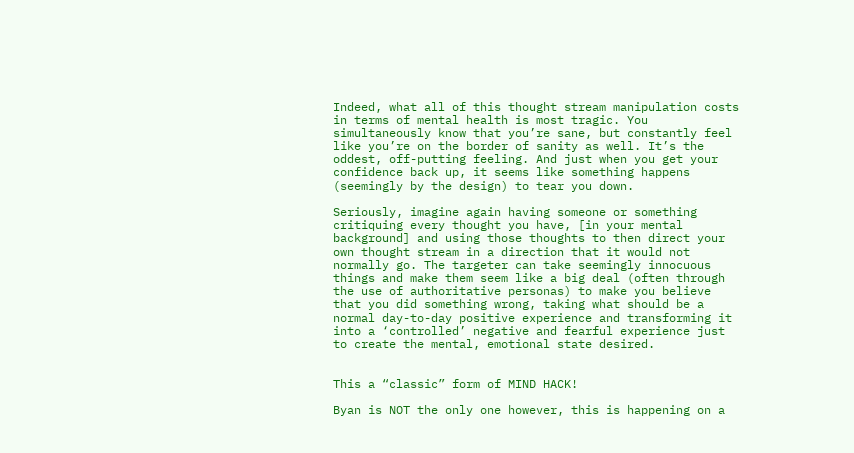Indeed, what all of this thought stream manipulation costs in terms of mental health is most tragic. You simultaneously know that you’re sane, but constantly feel like you’re on the border of sanity as well. It’s the oddest, off-putting feeling. And just when you get your confidence back up, it seems like something happens (seemingly by the design) to tear you down.

Seriously, imagine again having someone or something critiquing every thought you have, [in your mental background] and using those thoughts to then direct your own thought stream in a direction that it would not normally go. The targeter can take seemingly innocuous things and make them seem like a big deal (often through the use of authoritative personas) to make you believe that you did something wrong, taking what should be a normal day-to-day positive experience and transforming it into a ‘controlled’ negative and fearful experience just to create the mental, emotional state desired.


This a “classic” form of MIND HACK!

Byan is NOT the only one however, this is happening on a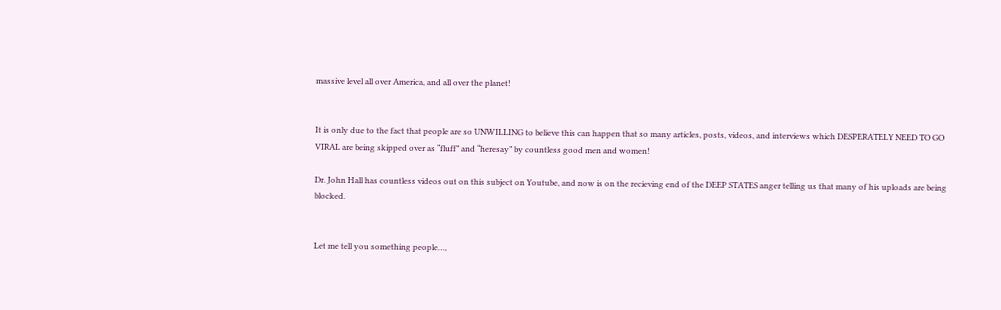massive level all over America, and all over the planet!


It is only due to the fact that people are so UNWILLING to believe this can happen that so many articles, posts, videos, and interviews which DESPERATELY NEED TO GO VIRAL are being skipped over as “fluff” and “heresay” by countless good men and women!

Dr. John Hall has countless videos out on this subject on Youtube, and now is on the recieving end of the DEEP STATES anger telling us that many of his uploads are being blocked.


Let me tell you something people…,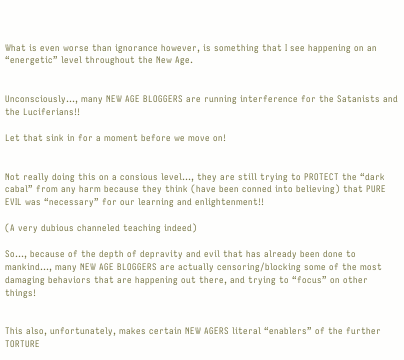What is even worse than ignorance however, is something that I see happening on an “energetic” level throughout the New Age.


Unconsciously…, many NEW AGE BLOGGERS are running interference for the Satanists and the Luciferians!!

Let that sink in for a moment before we move on!


Not really doing this on a consious level…, they are still trying to PROTECT the “dark cabal” from any harm because they think (have been conned into believing) that PURE EVIL was “necessary” for our learning and enlightenment!!

(A very dubious channeled teaching indeed)

So…, because of the depth of depravity and evil that has already been done to mankind…, many NEW AGE BLOGGERS are actually censoring/blocking some of the most damaging behaviors that are happening out there, and trying to “focus” on other things!


This also, unfortunately, makes certain NEW AGERS literal “enablers” of the further TORTURE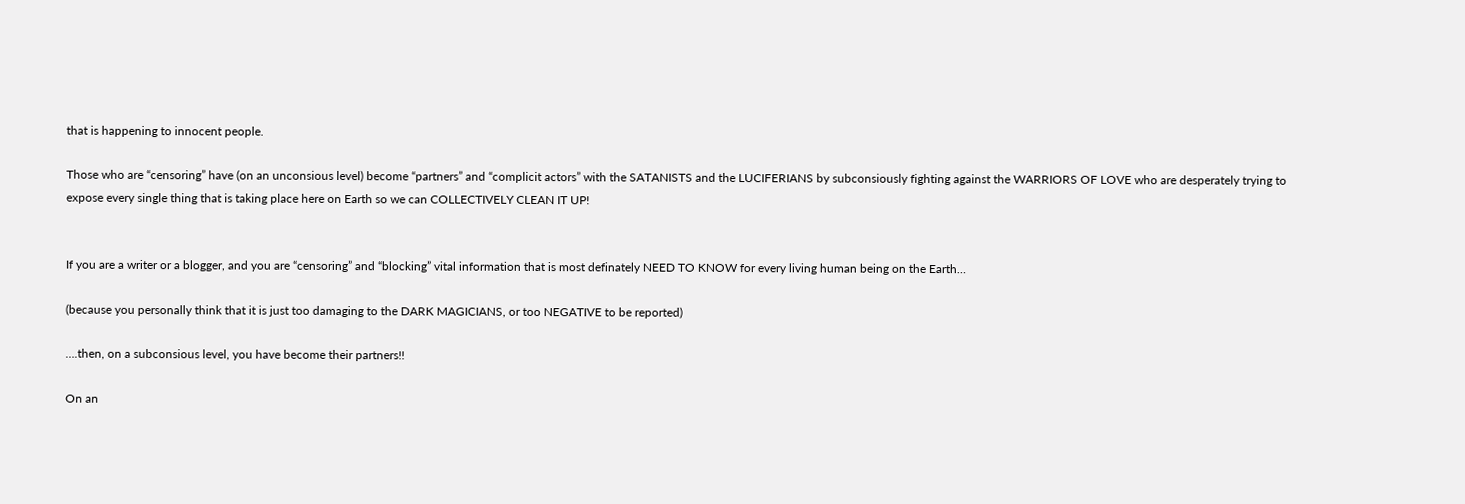that is happening to innocent people.

Those who are “censoring” have (on an unconsious level) become “partners” and “complicit actors” with the SATANISTS and the LUCIFERIANS by subconsiously fighting against the WARRIORS OF LOVE who are desperately trying to expose every single thing that is taking place here on Earth so we can COLLECTIVELY CLEAN IT UP!


If you are a writer or a blogger, and you are “censoring” and “blocking” vital information that is most definately NEED TO KNOW for every living human being on the Earth…

(because you personally think that it is just too damaging to the DARK MAGICIANS, or too NEGATIVE to be reported)

….then, on a subconsious level, you have become their partners!!

On an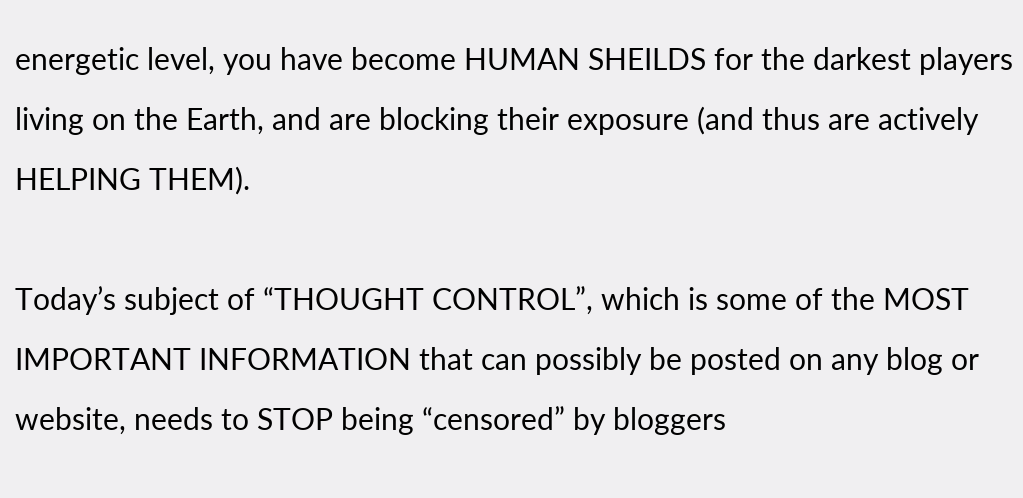energetic level, you have become HUMAN SHEILDS for the darkest players living on the Earth, and are blocking their exposure (and thus are actively HELPING THEM).

Today’s subject of “THOUGHT CONTROL”, which is some of the MOST IMPORTANT INFORMATION that can possibly be posted on any blog or website, needs to STOP being “censored” by bloggers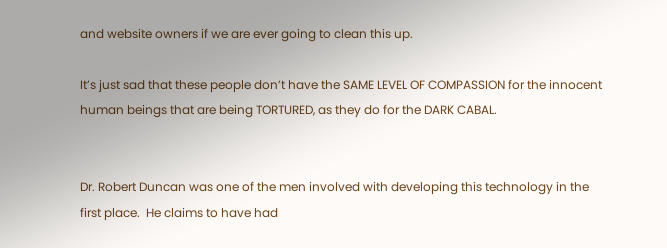and website owners if we are ever going to clean this up.

It’s just sad that these people don’t have the SAME LEVEL OF COMPASSION for the innocent human beings that are being TORTURED, as they do for the DARK CABAL.


Dr. Robert Duncan was one of the men involved with developing this technology in the first place.  He claims to have had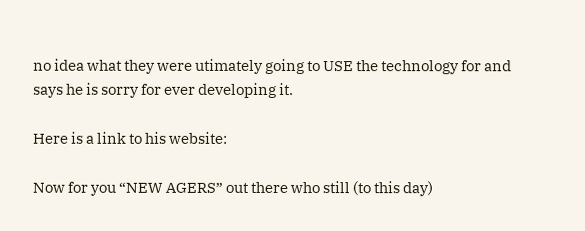no idea what they were utimately going to USE the technology for and says he is sorry for ever developing it.

Here is a link to his website:

Now for you “NEW AGERS” out there who still (to this day)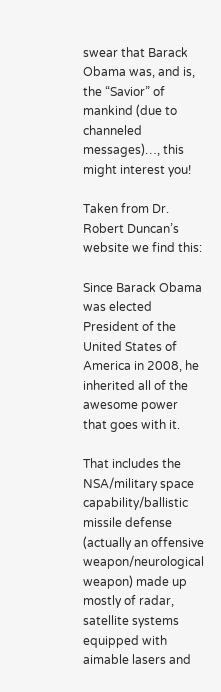swear that Barack Obama was, and is, the “Savior” of mankind (due to channeled messages)…, this might interest you!

Taken from Dr. Robert Duncan’s website we find this:

Since Barack Obama was elected President of the United States of America in 2008, he inherited all of the awesome power that goes with it.

That includes the NSA/military space capability/ballistic missile defense (actually an offensive weapon/neurological weapon) made up mostly of radar, satellite systems equipped with aimable lasers and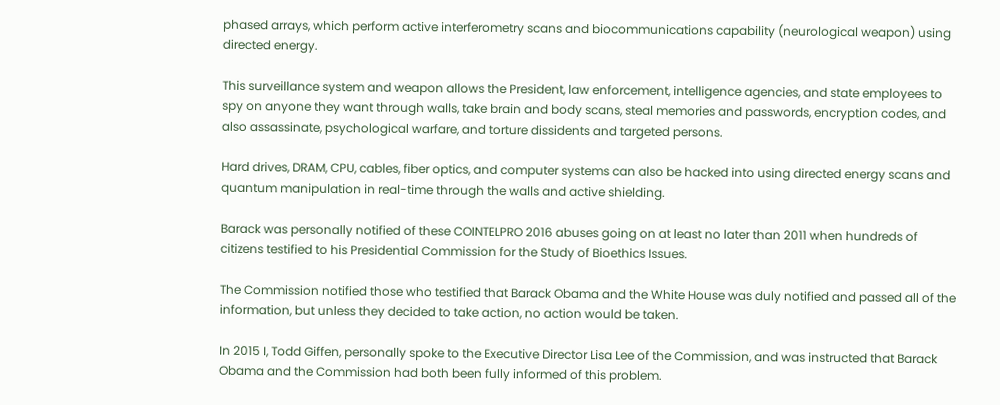phased arrays, which perform active interferometry scans and biocommunications capability (neurological weapon) using directed energy.

This surveillance system and weapon allows the President, law enforcement, intelligence agencies, and state employees to spy on anyone they want through walls, take brain and body scans, steal memories and passwords, encryption codes, and also assassinate, psychological warfare, and torture dissidents and targeted persons.

Hard drives, DRAM, CPU, cables, fiber optics, and computer systems can also be hacked into using directed energy scans and quantum manipulation in real-time through the walls and active shielding.

Barack was personally notified of these COINTELPRO 2016 abuses going on at least no later than 2011 when hundreds of citizens testified to his Presidential Commission for the Study of Bioethics Issues.

The Commission notified those who testified that Barack Obama and the White House was duly notified and passed all of the information, but unless they decided to take action, no action would be taken.

In 2015 I, Todd Giffen, personally spoke to the Executive Director Lisa Lee of the Commission, and was instructed that Barack Obama and the Commission had both been fully informed of this problem.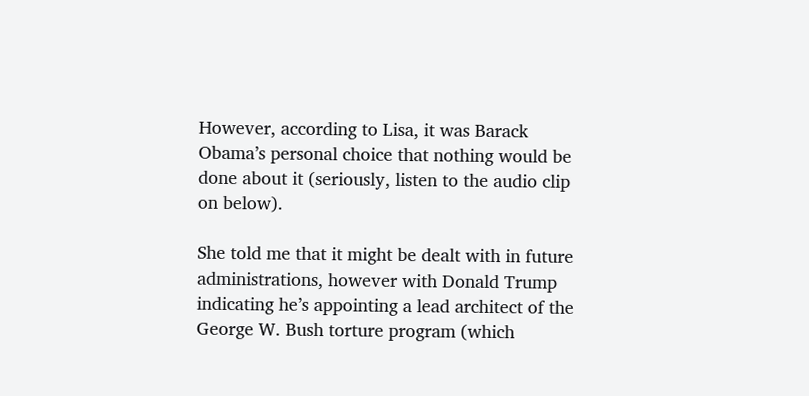However, according to Lisa, it was Barack Obama’s personal choice that nothing would be done about it (seriously, listen to the audio clip on below).

She told me that it might be dealt with in future administrations, however with Donald Trump indicating he’s appointing a lead architect of the George W. Bush torture program (which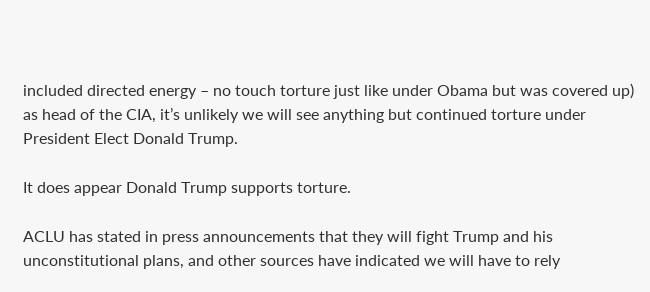included directed energy – no touch torture just like under Obama but was covered up) as head of the CIA, it’s unlikely we will see anything but continued torture under President Elect Donald Trump.

It does appear Donald Trump supports torture.

ACLU has stated in press announcements that they will fight Trump and his unconstitutional plans, and other sources have indicated we will have to rely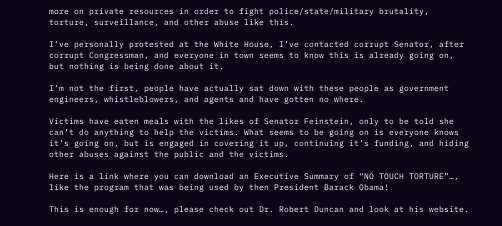more on private resources in order to fight police/state/military brutality, torture, surveillance, and other abuse like this.

I’ve personally protested at the White House, I’ve contacted corrupt Senator, after corrupt Congressman, and everyone in town seems to know this is already going on, but nothing is being done about it.

I’m not the first, people have actually sat down with these people as government engineers, whistleblowers, and agents and have gotten no where.

Victims have eaten meals with the likes of Senator Feinstein, only to be told she can’t do anything to help the victims. What seems to be going on is everyone knows it’s going on, but is engaged in covering it up, continuing it’s funding, and hiding other abuses against the public and the victims.

Here is a link where you can download an Executive Summary of “NO TOUCH TORTURE”…, like the program that was being used by then President Barack Obama!

This is enough for now…, please check out Dr. Robert Duncan and look at his website.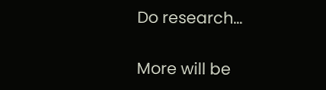Do research…

More will be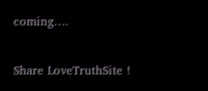coming….

Share LoveTruthSite !